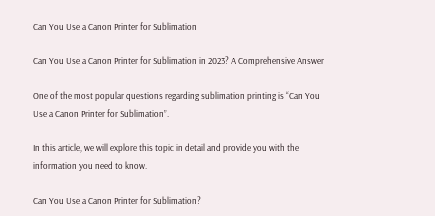Can You Use a Canon Printer for Sublimation

Can You Use a Canon Printer for Sublimation in 2023? A Comprehensive Answer

One of the most popular questions regarding sublimation printing is “Can You Use a Canon Printer for Sublimation”.

In this article, we will explore this topic in detail and provide you with the information you need to know.

Can You Use a Canon Printer for Sublimation?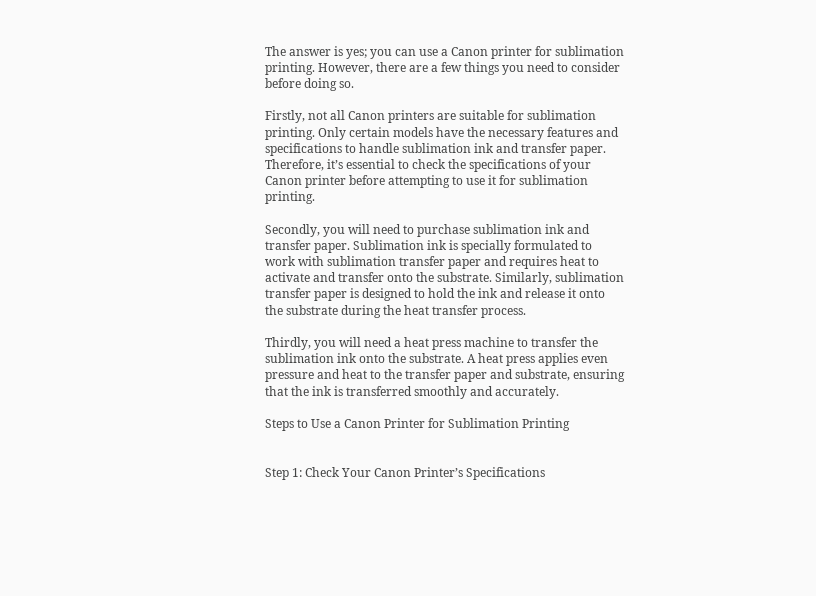The answer is yes; you can use a Canon printer for sublimation printing. However, there are a few things you need to consider before doing so.

Firstly, not all Canon printers are suitable for sublimation printing. Only certain models have the necessary features and specifications to handle sublimation ink and transfer paper. Therefore, it’s essential to check the specifications of your Canon printer before attempting to use it for sublimation printing.

Secondly, you will need to purchase sublimation ink and transfer paper. Sublimation ink is specially formulated to work with sublimation transfer paper and requires heat to activate and transfer onto the substrate. Similarly, sublimation transfer paper is designed to hold the ink and release it onto the substrate during the heat transfer process.

Thirdly, you will need a heat press machine to transfer the sublimation ink onto the substrate. A heat press applies even pressure and heat to the transfer paper and substrate, ensuring that the ink is transferred smoothly and accurately.

Steps to Use a Canon Printer for Sublimation Printing


Step 1: Check Your Canon Printer’s Specifications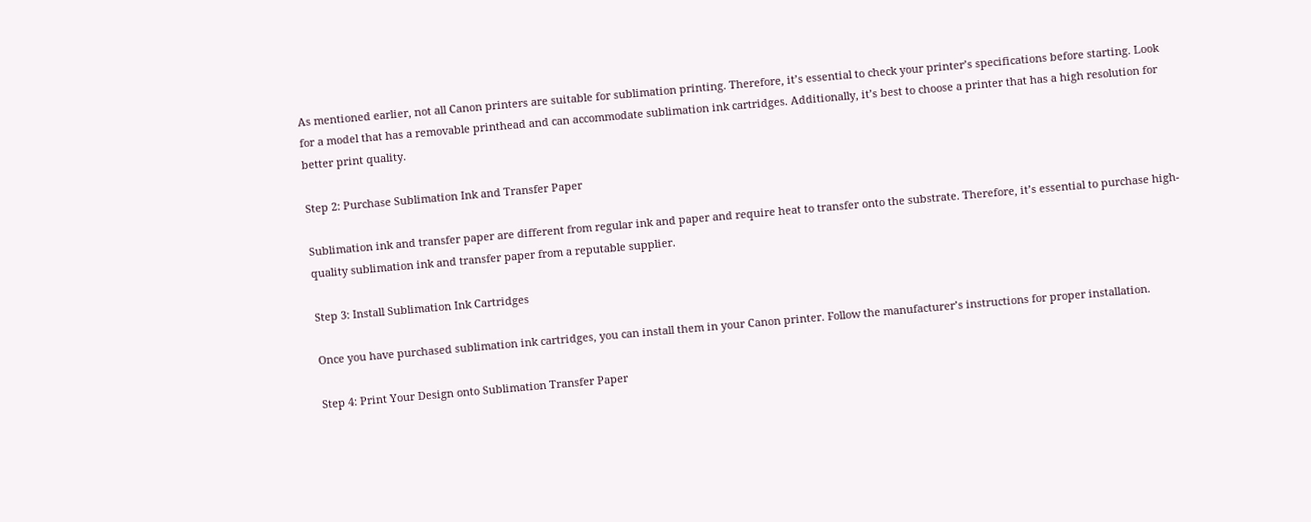As mentioned earlier, not all Canon printers are suitable for sublimation printing. Therefore, it’s essential to check your printer’s specifications before starting. Look for a model that has a removable printhead and can accommodate sublimation ink cartridges. Additionally, it’s best to choose a printer that has a high resolution for better print quality.

Step 2: Purchase Sublimation Ink and Transfer Paper

Sublimation ink and transfer paper are different from regular ink and paper and require heat to transfer onto the substrate. Therefore, it’s essential to purchase high-quality sublimation ink and transfer paper from a reputable supplier.

Step 3: Install Sublimation Ink Cartridges

Once you have purchased sublimation ink cartridges, you can install them in your Canon printer. Follow the manufacturer’s instructions for proper installation.

Step 4: Print Your Design onto Sublimation Transfer Paper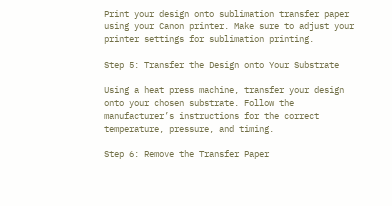Print your design onto sublimation transfer paper using your Canon printer. Make sure to adjust your printer settings for sublimation printing.

Step 5: Transfer the Design onto Your Substrate

Using a heat press machine, transfer your design onto your chosen substrate. Follow the manufacturer’s instructions for the correct temperature, pressure, and timing.

Step 6: Remove the Transfer Paper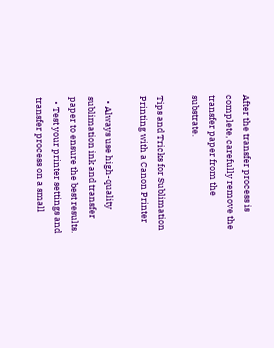After the transfer process is complete, carefully remove the transfer paper from the substrate.

Tips and Tricks for Sublimation Printing with a Canon Printer

  • Always use high-quality sublimation ink and transfer paper to ensure the best results.
  • Test your printer settings and transfer process on a small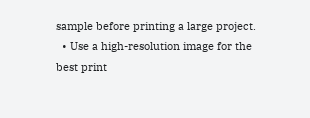sample before printing a large project.
  • Use a high-resolution image for the best print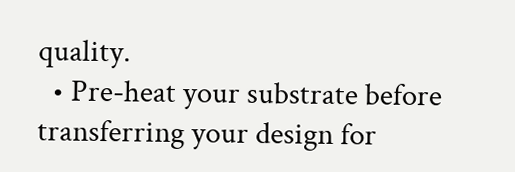quality.
  • Pre-heat your substrate before transferring your design for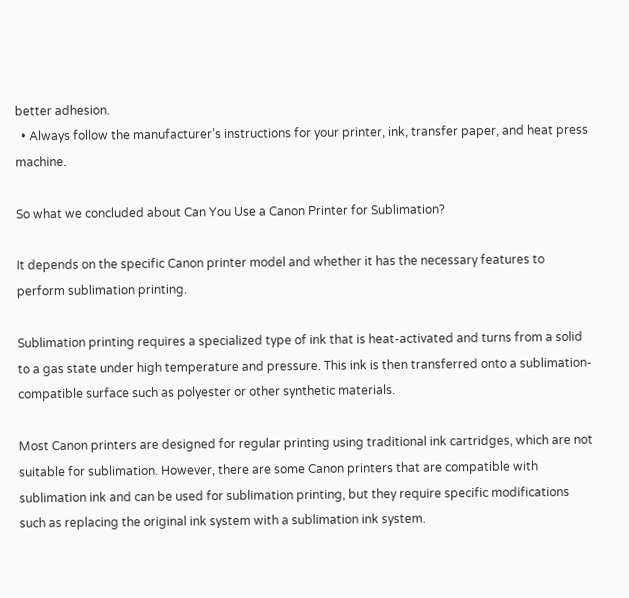better adhesion.
  • Always follow the manufacturer’s instructions for your printer, ink, transfer paper, and heat press machine.

So what we concluded about Can You Use a Canon Printer for Sublimation?

It depends on the specific Canon printer model and whether it has the necessary features to perform sublimation printing.

Sublimation printing requires a specialized type of ink that is heat-activated and turns from a solid to a gas state under high temperature and pressure. This ink is then transferred onto a sublimation-compatible surface such as polyester or other synthetic materials.

Most Canon printers are designed for regular printing using traditional ink cartridges, which are not suitable for sublimation. However, there are some Canon printers that are compatible with sublimation ink and can be used for sublimation printing, but they require specific modifications such as replacing the original ink system with a sublimation ink system.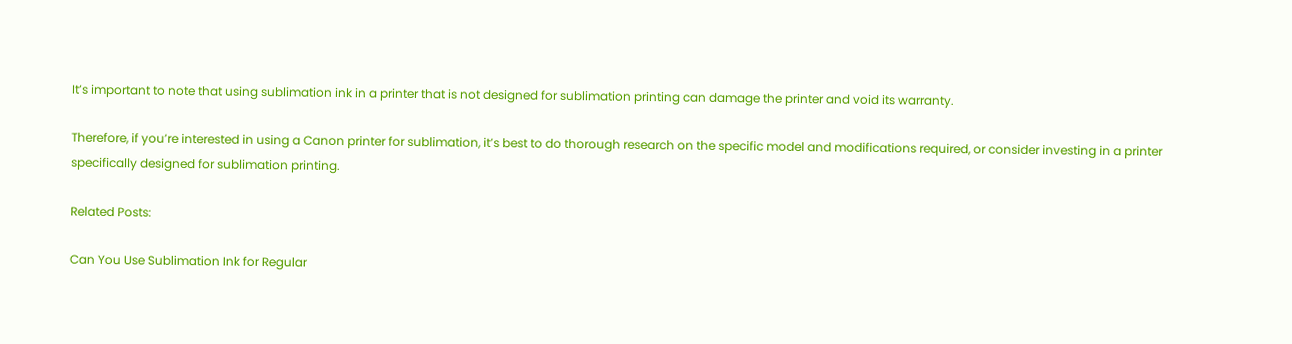It’s important to note that using sublimation ink in a printer that is not designed for sublimation printing can damage the printer and void its warranty.

Therefore, if you’re interested in using a Canon printer for sublimation, it’s best to do thorough research on the specific model and modifications required, or consider investing in a printer specifically designed for sublimation printing.

Related Posts:

Can You Use Sublimation Ink for Regular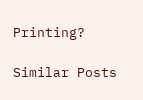Printing?

Similar Posts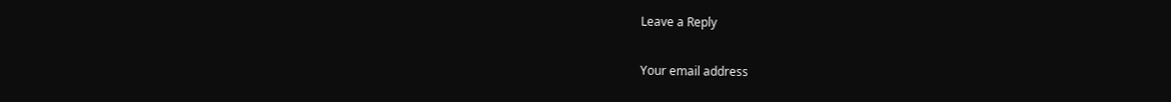Leave a Reply

Your email address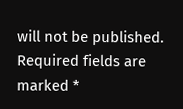will not be published. Required fields are marked *